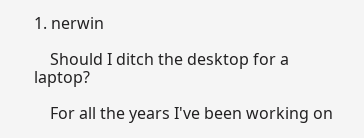1. nerwin

    Should I ditch the desktop for a laptop?

    For all the years I've been working on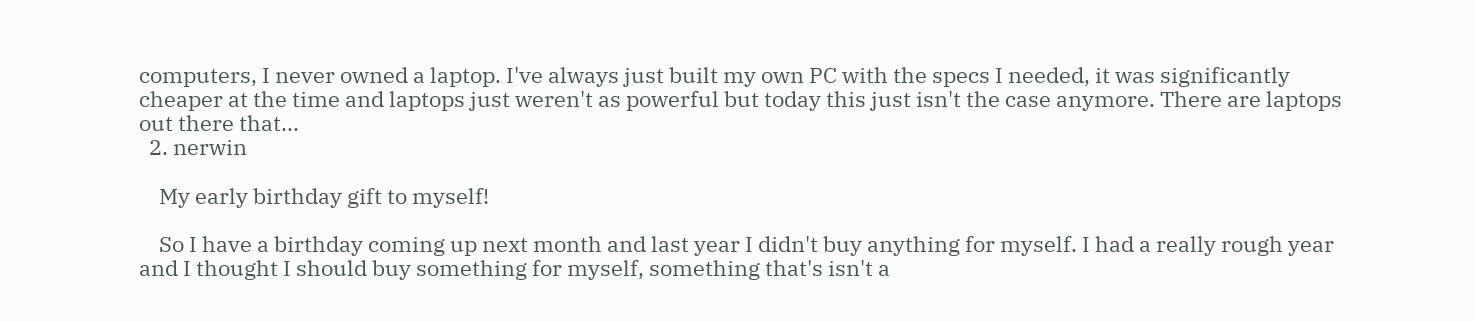computers, I never owned a laptop. I've always just built my own PC with the specs I needed, it was significantly cheaper at the time and laptops just weren't as powerful but today this just isn't the case anymore. There are laptops out there that...
  2. nerwin

    My early birthday gift to myself!

    So I have a birthday coming up next month and last year I didn't buy anything for myself. I had a really rough year and I thought I should buy something for myself, something that's isn't a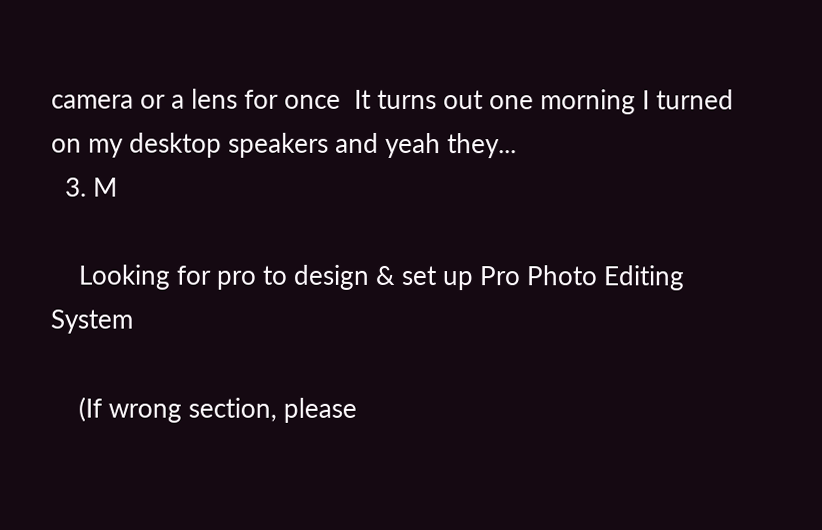camera or a lens for once  It turns out one morning I turned on my desktop speakers and yeah they...
  3. M

    Looking for pro to design & set up Pro Photo Editing System

    (If wrong section, please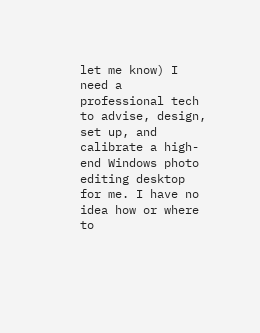let me know) I need a professional tech to advise, design, set up, and calibrate a high-end Windows photo editing desktop for me. I have no idea how or where to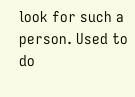look for such a person. Used to do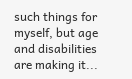such things for myself, but age and disabilities are making it...